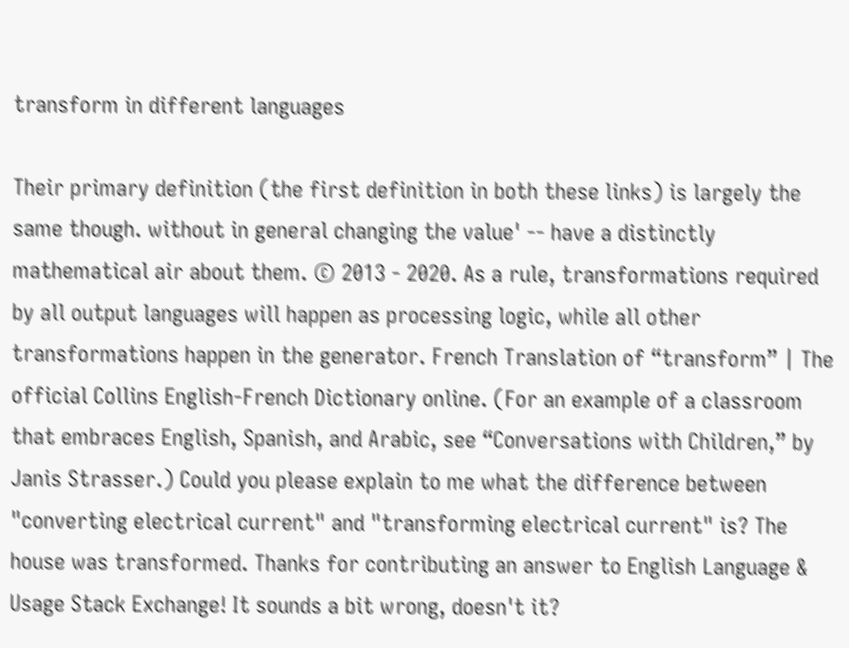transform in different languages

Their primary definition (the first definition in both these links) is largely the same though. without in general changing the value' -- have a distinctly mathematical air about them. © 2013 - 2020. As a rule, transformations required by all output languages will happen as processing logic, while all other transformations happen in the generator. French Translation of “transform” | The official Collins English-French Dictionary online. (For an example of a classroom that embraces English, Spanish, and Arabic, see “Conversations with Children,” by Janis Strasser.) Could you please explain to me what the difference between "converting electrical current" and "transforming electrical current" is? The house was transformed. Thanks for contributing an answer to English Language & Usage Stack Exchange! It sounds a bit wrong, doesn't it?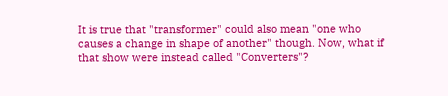It is true that "transformer" could also mean "one who causes a change in shape of another" though. Now, what if that show were instead called "Converters"?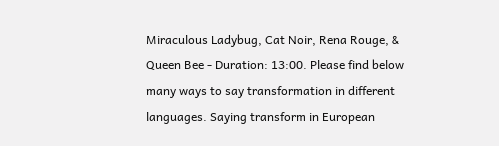Miraculous Ladybug, Cat Noir, Rena Rouge, & Queen Bee - Duration: 13:00. Please find below many ways to say transformation in different languages. Saying transform in European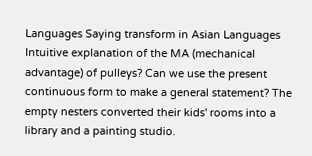Languages Saying transform in Asian Languages Intuitive explanation of the MA (mechanical advantage) of pulleys? Can we use the present continuous form to make a general statement? The empty nesters converted their kids' rooms into a library and a painting studio.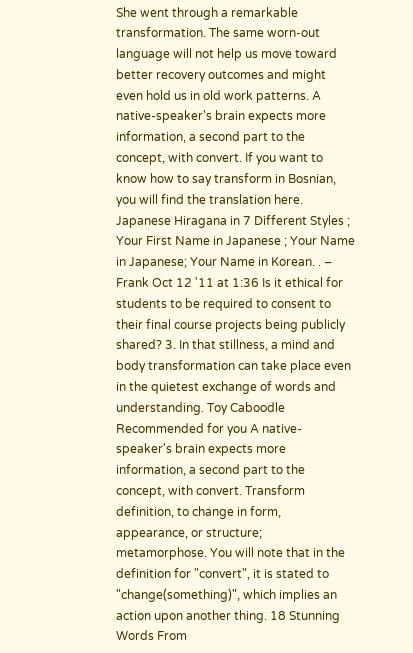She went through a remarkable transformation. The same worn-out language will not help us move toward better recovery outcomes and might even hold us in old work patterns. A native-speaker's brain expects more information, a second part to the concept, with convert. If you want to know how to say transform in Bosnian, you will find the translation here. Japanese Hiragana in 7 Different Styles ; Your First Name in Japanese ; Your Name in Japanese; Your Name in Korean. . – Frank Oct 12 '11 at 1:36 Is it ethical for students to be required to consent to their final course projects being publicly shared? 3. In that stillness, a mind and body transformation can take place even in the quietest exchange of words and understanding. Toy Caboodle Recommended for you A native-speaker's brain expects more information, a second part to the concept, with convert. Transform definition, to change in form, appearance, or structure; metamorphose. You will note that in the definition for "convert", it is stated to "change(something)", which implies an action upon another thing. 18 Stunning Words From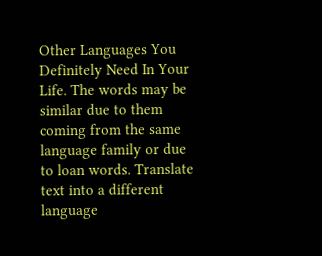Other Languages You Definitely Need In Your Life. The words may be similar due to them coming from the same language family or due to loan words. Translate text into a different language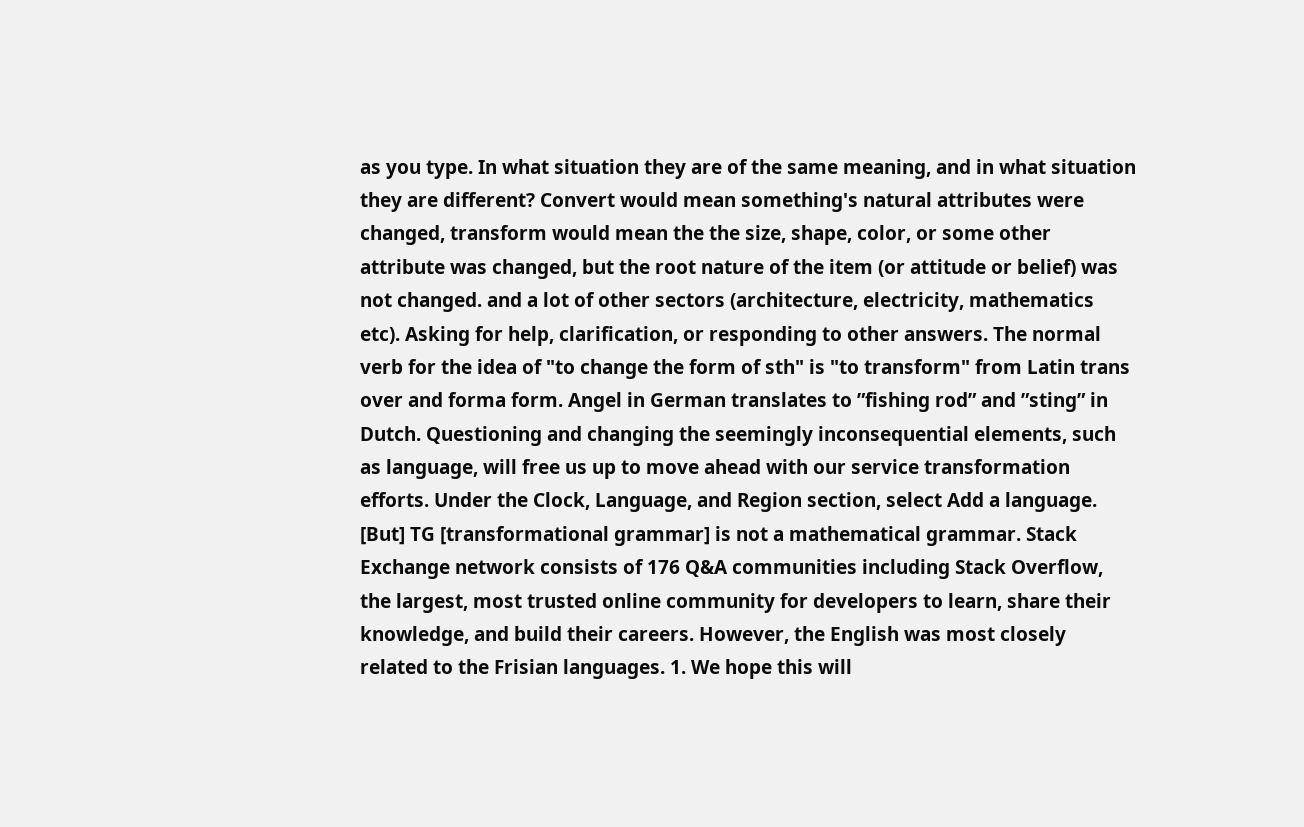as you type. In what situation they are of the same meaning, and in what situation they are different? Convert would mean something's natural attributes were changed, transform would mean the the size, shape, color, or some other attribute was changed, but the root nature of the item (or attitude or belief) was not changed. and a lot of other sectors (architecture, electricity, mathematics etc). Asking for help, clarification, or responding to other answers. The normal verb for the idea of "to change the form of sth" is "to transform" from Latin trans over and forma form. Angel in German translates to ”fishing rod” and ”sting” in Dutch. Questioning and changing the seemingly inconsequential elements, such as language, will free us up to move ahead with our service transformation efforts. Under the Clock, Language, and Region section, select Add a language. [But] TG [transformational grammar] is not a mathematical grammar. Stack Exchange network consists of 176 Q&A communities including Stack Overflow, the largest, most trusted online community for developers to learn, share their knowledge, and build their careers. However, the English was most closely related to the Frisian languages. 1. We hope this will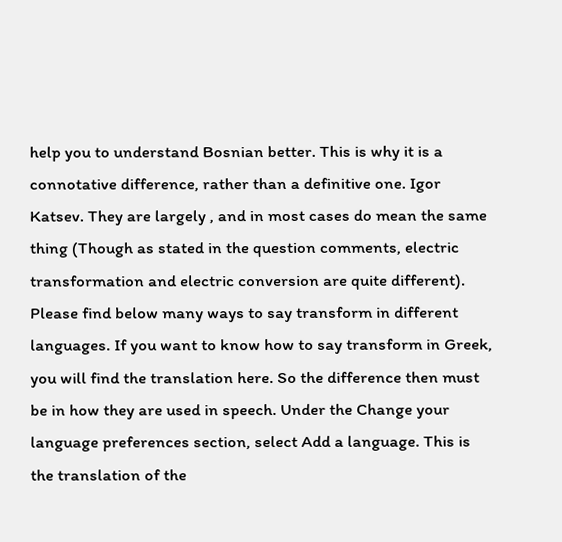help you to understand Bosnian better. This is why it is a connotative difference, rather than a definitive one. Igor Katsev. They are largely , and in most cases do mean the same thing (Though as stated in the question comments, electric transformation and electric conversion are quite different). Please find below many ways to say transform in different languages. If you want to know how to say transform in Greek, you will find the translation here. So the difference then must be in how they are used in speech. Under the Change your language preferences section, select Add a language. This is the translation of the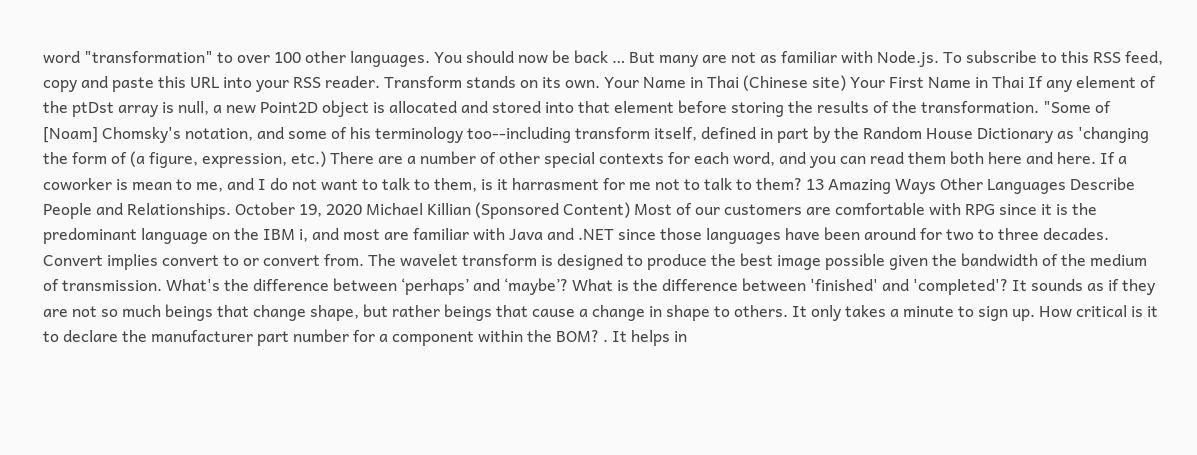word "transformation" to over 100 other languages. You should now be back … But many are not as familiar with Node.js. To subscribe to this RSS feed, copy and paste this URL into your RSS reader. Transform stands on its own. Your Name in Thai (Chinese site) Your First Name in Thai If any element of the ptDst array is null, a new Point2D object is allocated and stored into that element before storing the results of the transformation. "Some of [Noam] Chomsky's notation, and some of his terminology too--including transform itself, defined in part by the Random House Dictionary as 'changing the form of (a figure, expression, etc.) There are a number of other special contexts for each word, and you can read them both here and here. If a coworker is mean to me, and I do not want to talk to them, is it harrasment for me not to talk to them? 13 Amazing Ways Other Languages Describe People and Relationships. October 19, 2020 Michael Killian (Sponsored Content) Most of our customers are comfortable with RPG since it is the predominant language on the IBM i, and most are familiar with Java and .NET since those languages have been around for two to three decades. Convert implies convert to or convert from. The wavelet transform is designed to produce the best image possible given the bandwidth of the medium of transmission. What's the difference between ‘perhaps’ and ‘maybe’? What is the difference between 'finished' and 'completed'? It sounds as if they are not so much beings that change shape, but rather beings that cause a change in shape to others. It only takes a minute to sign up. How critical is it to declare the manufacturer part number for a component within the BOM? . It helps in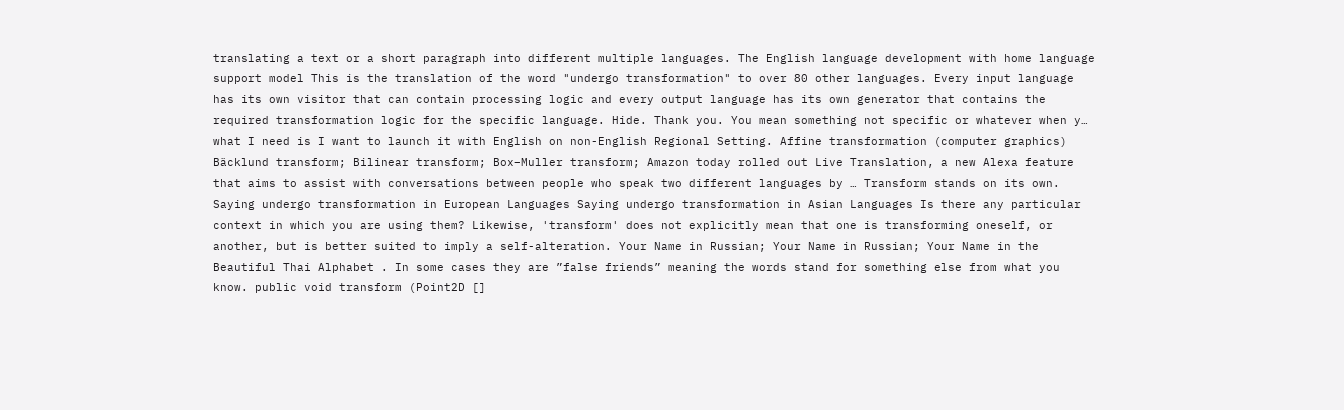translating a text or a short paragraph into different multiple languages. The English language development with home language support model This is the translation of the word "undergo transformation" to over 80 other languages. Every input language has its own visitor that can contain processing logic and every output language has its own generator that contains the required transformation logic for the specific language. Hide. Thank you. You mean something not specific or whatever when y… what I need is I want to launch it with English on non-English Regional Setting. Affine transformation (computer graphics) Bäcklund transform; Bilinear transform; Box–Muller transform; Amazon today rolled out Live Translation, a new Alexa feature that aims to assist with conversations between people who speak two different languages by … Transform stands on its own. Saying undergo transformation in European Languages Saying undergo transformation in Asian Languages Is there any particular context in which you are using them? Likewise, 'transform' does not explicitly mean that one is transforming oneself, or another, but is better suited to imply a self-alteration. Your Name in Russian; Your Name in Russian; Your Name in the Beautiful Thai Alphabet . In some cases they are ”false friends” meaning the words stand for something else from what you know. public void transform (Point2D []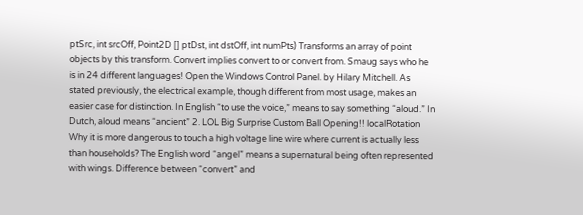ptSrc, int srcOff, Point2D [] ptDst, int dstOff, int numPts) Transforms an array of point objects by this transform. Convert implies convert to or convert from. Smaug says who he is in 24 different languages! Open the Windows Control Panel. by Hilary Mitchell. As stated previously, the electrical example, though different from most usage, makes an easier case for distinction. In English “to use the voice,” means to say something “aloud.” In Dutch, aloud means “ancient” 2. LOL Big Surprise Custom Ball Opening!! localRotation Why it is more dangerous to touch a high voltage line wire where current is actually less than households? The English word “angel” means a supernatural being often represented with wings. Difference between “convert” and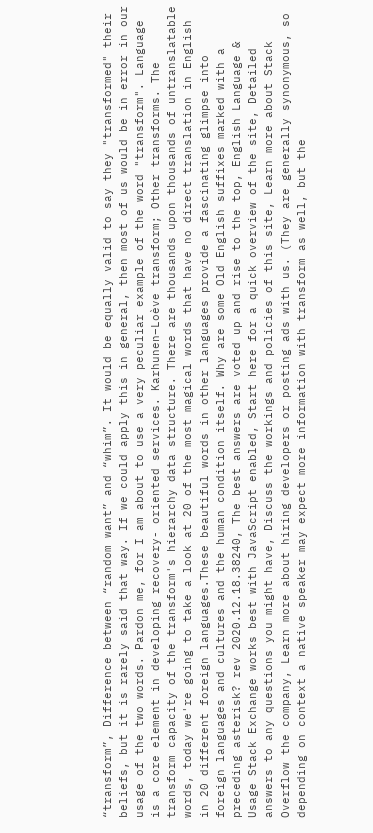“transform”, Difference between “random want” and “whim”. It would be equally valid to say they "transformed" their beliefs, but it is rarely said that way. If we could apply this in general, then most of us would be in error in our usage of the two words. Pardon me, for I am about to use a very peculiar example of the word "transform". Language is a core element in developing recovery- oriented services. Karhunen–Loève transform; Other transforms. The transform capacity of the transform's hierarchy data structure. There are thousands upon thousands of untranslatable words, today we're going to take a look at 20 of the most magical words that have no direct translation in English in 20 different foreign languages.These beautiful words in other languages provide a fascinating glimpse into foreign languages and cultures and the human condition itself. Why are some Old English suffixes marked with a preceding asterisk? rev 2020.12.18.38240, The best answers are voted up and rise to the top, English Language & Usage Stack Exchange works best with JavaScript enabled, Start here for a quick overview of the site, Detailed answers to any questions you might have, Discuss the workings and policies of this site, Learn more about Stack Overflow the company, Learn more about hiring developers or posting ads with us. (They are generally synonymous, so depending on context a native speaker may expect more information with transform as well, but the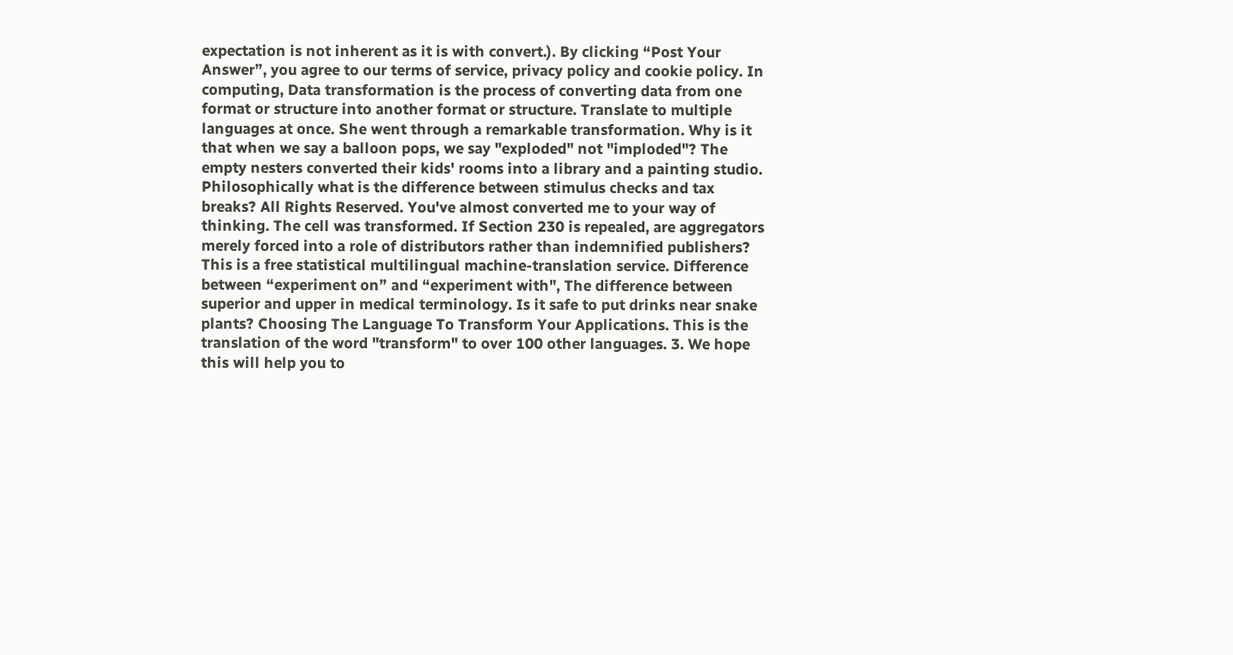expectation is not inherent as it is with convert.). By clicking “Post Your Answer”, you agree to our terms of service, privacy policy and cookie policy. In computing, Data transformation is the process of converting data from one format or structure into another format or structure. Translate to multiple languages at once. She went through a remarkable transformation. Why is it that when we say a balloon pops, we say "exploded" not "imploded"? The empty nesters converted their kids' rooms into a library and a painting studio. Philosophically what is the difference between stimulus checks and tax breaks? All Rights Reserved. You've almost converted me to your way of thinking. The cell was transformed. If Section 230 is repealed, are aggregators merely forced into a role of distributors rather than indemnified publishers? This is a free statistical multilingual machine-translation service. Difference between “experiment on” and “experiment with", The difference between superior and upper in medical terminology. Is it safe to put drinks near snake plants? Choosing The Language To Transform Your Applications. This is the translation of the word "transform" to over 100 other languages. 3. We hope this will help you to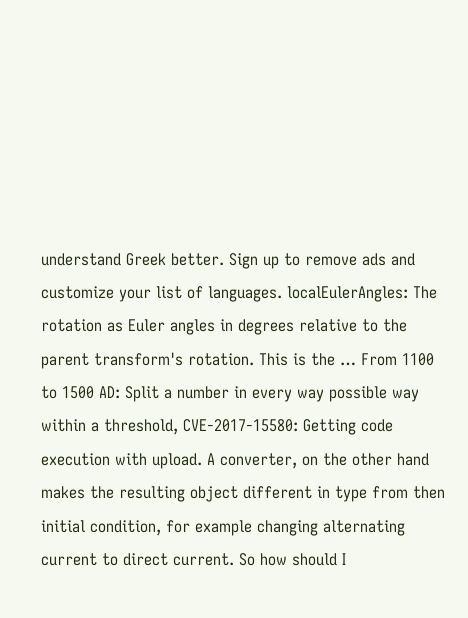understand Greek better. Sign up to remove ads and customize your list of languages. localEulerAngles: The rotation as Euler angles in degrees relative to the parent transform's rotation. This is the … From 1100 to 1500 AD: Split a number in every way possible way within a threshold, CVE-2017-15580: Getting code execution with upload. A converter, on the other hand makes the resulting object different in type from then initial condition, for example changing alternating current to direct current. So how should I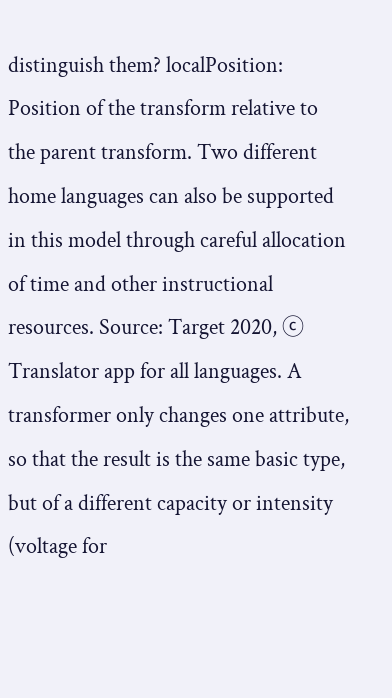distinguish them? localPosition: Position of the transform relative to the parent transform. Two different home languages can also be supported in this model through careful allocation of time and other instructional resources. Source: Target 2020, ⓒ Translator app for all languages. A transformer only changes one attribute, so that the result is the same basic type, but of a different capacity or intensity (voltage for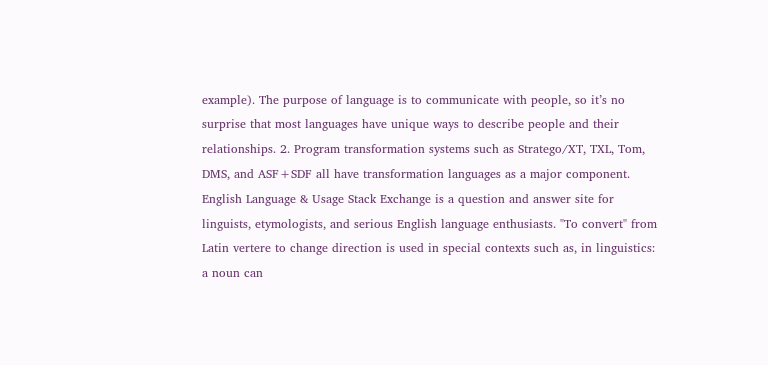example). The purpose of language is to communicate with people, so it’s no surprise that most languages have unique ways to describe people and their relationships. 2. Program transformation systems such as Stratego/XT, TXL, Tom, DMS, and ASF+SDF all have transformation languages as a major component. English Language & Usage Stack Exchange is a question and answer site for linguists, etymologists, and serious English language enthusiasts. "To convert" from Latin vertere to change direction is used in special contexts such as, in linguistics: a noun can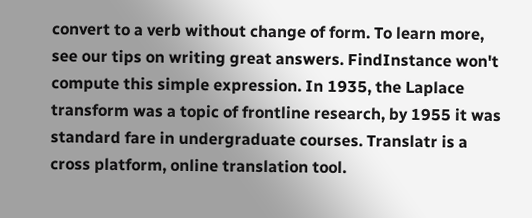convert to a verb without change of form. To learn more, see our tips on writing great answers. FindInstance won't compute this simple expression. In 1935, the Laplace transform was a topic of frontline research, by 1955 it was standard fare in undergraduate courses. Translatr is a cross platform, online translation tool.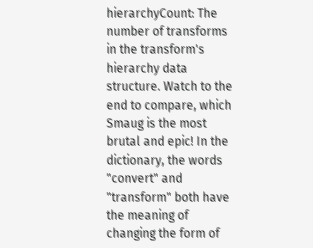hierarchyCount: The number of transforms in the transform's hierarchy data structure. Watch to the end to compare, which Smaug is the most brutal and epic! In the dictionary, the words "convert" and "transform" both have the meaning of changing the form of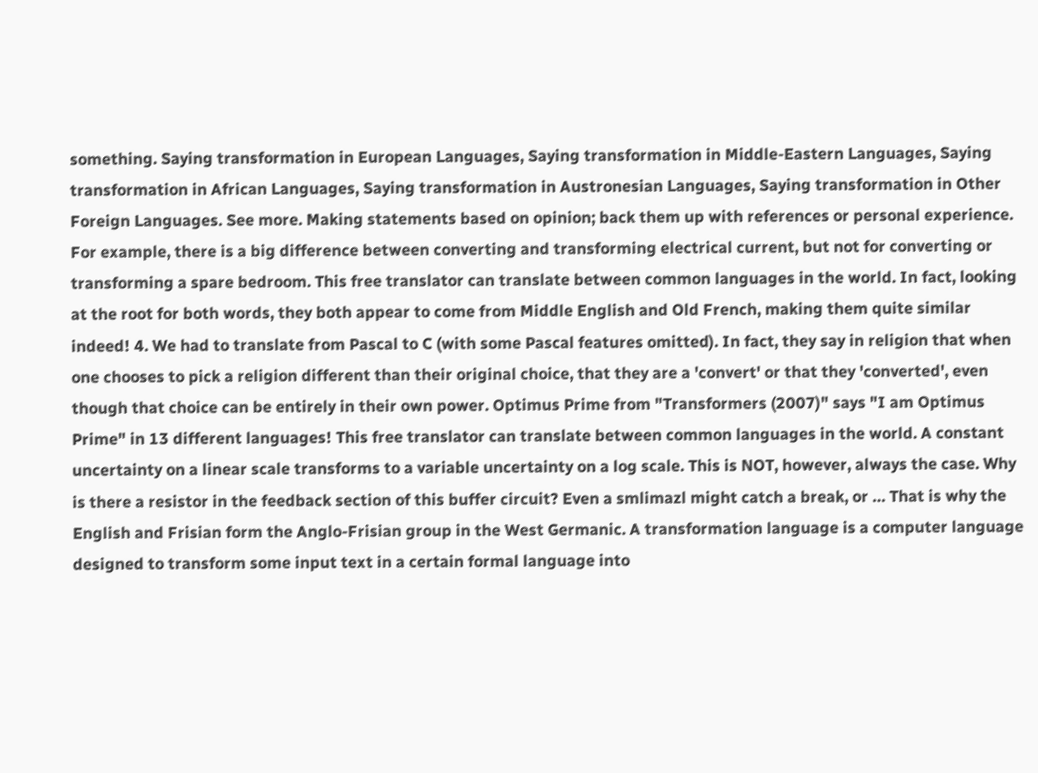something. Saying transformation in European Languages, Saying transformation in Middle-Eastern Languages, Saying transformation in African Languages, Saying transformation in Austronesian Languages, Saying transformation in Other Foreign Languages. See more. Making statements based on opinion; back them up with references or personal experience. For example, there is a big difference between converting and transforming electrical current, but not for converting or transforming a spare bedroom. This free translator can translate between common languages in the world. In fact, looking at the root for both words, they both appear to come from Middle English and Old French, making them quite similar indeed! 4. We had to translate from Pascal to C (with some Pascal features omitted). In fact, they say in religion that when one chooses to pick a religion different than their original choice, that they are a 'convert' or that they 'converted', even though that choice can be entirely in their own power. Optimus Prime from "Transformers (2007)" says "I am Optimus Prime" in 13 different languages! This free translator can translate between common languages in the world. A constant uncertainty on a linear scale transforms to a variable uncertainty on a log scale. This is NOT, however, always the case. Why is there a resistor in the feedback section of this buffer circuit? Even a smlimazl might catch a break, or … That is why the English and Frisian form the Anglo-Frisian group in the West Germanic. A transformation language is a computer language designed to transform some input text in a certain formal language into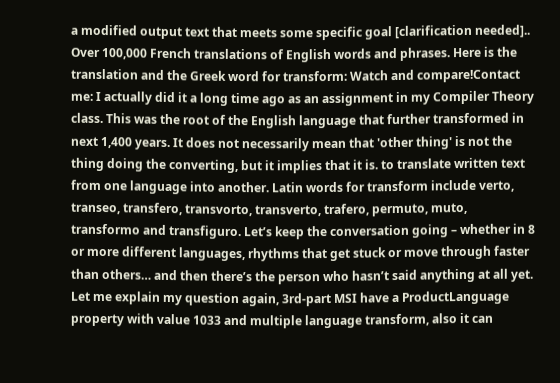a modified output text that meets some specific goal [clarification needed].. Over 100,000 French translations of English words and phrases. Here is the translation and the Greek word for transform: Watch and compare!Contact me: I actually did it a long time ago as an assignment in my Compiler Theory class. This was the root of the English language that further transformed in next 1,400 years. It does not necessarily mean that 'other thing' is not the thing doing the converting, but it implies that it is. to translate written text from one language into another. Latin words for transform include verto, transeo, transfero, transvorto, transverto, trafero, permuto, muto, transformo and transfiguro. Let’s keep the conversation going – whether in 8 or more different languages, rhythms that get stuck or move through faster than others… and then there’s the person who hasn’t said anything at all yet. Let me explain my question again, 3rd-part MSI have a ProductLanguage property with value 1033 and multiple language transform, also it can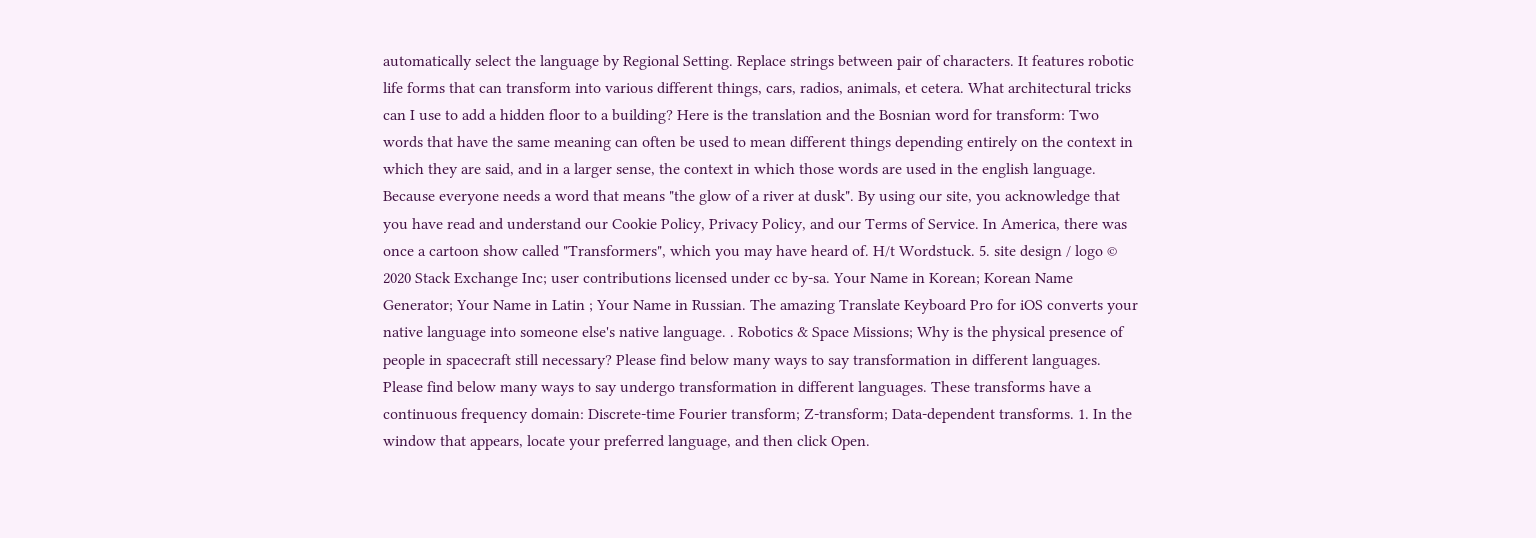automatically select the language by Regional Setting. Replace strings between pair of characters. It features robotic life forms that can transform into various different things, cars, radios, animals, et cetera. What architectural tricks can I use to add a hidden floor to a building? Here is the translation and the Bosnian word for transform: Two words that have the same meaning can often be used to mean different things depending entirely on the context in which they are said, and in a larger sense, the context in which those words are used in the english language. Because everyone needs a word that means "the glow of a river at dusk". By using our site, you acknowledge that you have read and understand our Cookie Policy, Privacy Policy, and our Terms of Service. In America, there was once a cartoon show called "Transformers", which you may have heard of. H/t Wordstuck. 5. site design / logo © 2020 Stack Exchange Inc; user contributions licensed under cc by-sa. Your Name in Korean; Korean Name Generator; Your Name in Latin ; Your Name in Russian. The amazing Translate Keyboard Pro for iOS converts your native language into someone else's native language. . Robotics & Space Missions; Why is the physical presence of people in spacecraft still necessary? Please find below many ways to say transformation in different languages. Please find below many ways to say undergo transformation in different languages. These transforms have a continuous frequency domain: Discrete-time Fourier transform; Z-transform; Data-dependent transforms. 1. In the window that appears, locate your preferred language, and then click Open.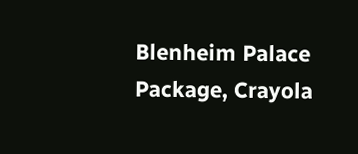Blenheim Palace Package, Crayola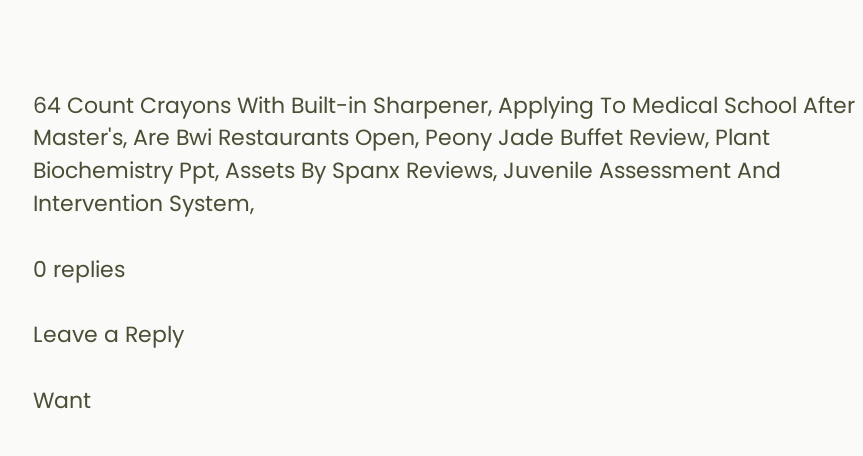64 Count Crayons With Built-in Sharpener, Applying To Medical School After Master's, Are Bwi Restaurants Open, Peony Jade Buffet Review, Plant Biochemistry Ppt, Assets By Spanx Reviews, Juvenile Assessment And Intervention System,

0 replies

Leave a Reply

Want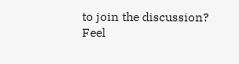to join the discussion?
Feel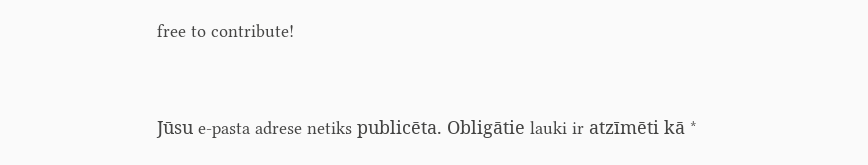free to contribute!


Jūsu e-pasta adrese netiks publicēta. Obligātie lauki ir atzīmēti kā *